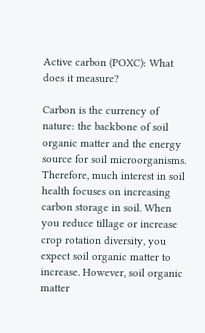Active carbon (POXC): What does it measure?

Carbon is the currency of nature: the backbone of soil organic matter and the energy source for soil microorganisms. Therefore, much interest in soil health focuses on increasing carbon storage in soil. When you reduce tillage or increase crop rotation diversity, you expect soil organic matter to increase. However, soil organic matter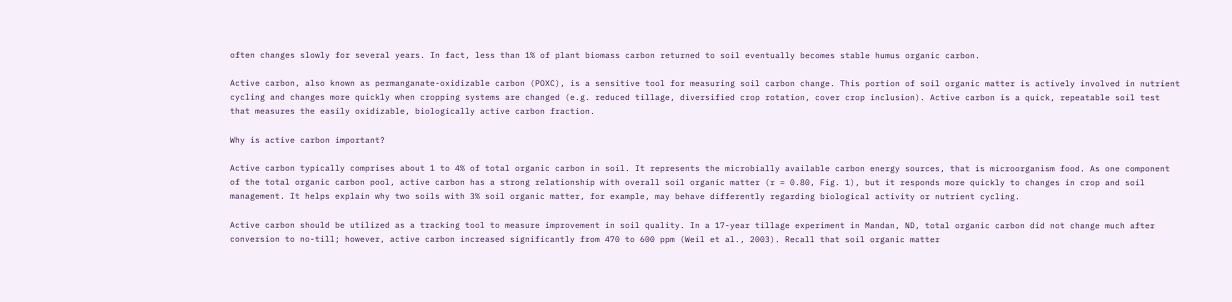often changes slowly for several years. In fact, less than 1% of plant biomass carbon returned to soil eventually becomes stable humus organic carbon.

Active carbon, also known as permanganate-oxidizable carbon (POXC), is a sensitive tool for measuring soil carbon change. This portion of soil organic matter is actively involved in nutrient cycling and changes more quickly when cropping systems are changed (e.g. reduced tillage, diversified crop rotation, cover crop inclusion). Active carbon is a quick, repeatable soil test that measures the easily oxidizable, biologically active carbon fraction.

Why is active carbon important?

Active carbon typically comprises about 1 to 4% of total organic carbon in soil. It represents the microbially available carbon energy sources, that is microorganism food. As one component of the total organic carbon pool, active carbon has a strong relationship with overall soil organic matter (r = 0.80, Fig. 1), but it responds more quickly to changes in crop and soil management. It helps explain why two soils with 3% soil organic matter, for example, may behave differently regarding biological activity or nutrient cycling.

Active carbon should be utilized as a tracking tool to measure improvement in soil quality. In a 17-year tillage experiment in Mandan, ND, total organic carbon did not change much after conversion to no-till; however, active carbon increased significantly from 470 to 600 ppm (Weil et al., 2003). Recall that soil organic matter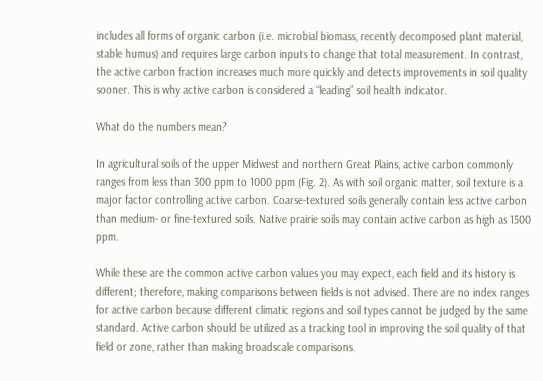includes all forms of organic carbon (i.e. microbial biomass, recently decomposed plant material, stable humus) and requires large carbon inputs to change that total measurement. In contrast, the active carbon fraction increases much more quickly and detects improvements in soil quality sooner. This is why active carbon is considered a “leading” soil health indicator.

What do the numbers mean?

In agricultural soils of the upper Midwest and northern Great Plains, active carbon commonly ranges from less than 300 ppm to 1000 ppm (Fig. 2). As with soil organic matter, soil texture is a major factor controlling active carbon. Coarse-textured soils generally contain less active carbon than medium- or fine-textured soils. Native prairie soils may contain active carbon as high as 1500 ppm.

While these are the common active carbon values you may expect, each field and its history is different; therefore, making comparisons between fields is not advised. There are no index ranges for active carbon because different climatic regions and soil types cannot be judged by the same standard. Active carbon should be utilized as a tracking tool in improving the soil quality of that field or zone, rather than making broadscale comparisons.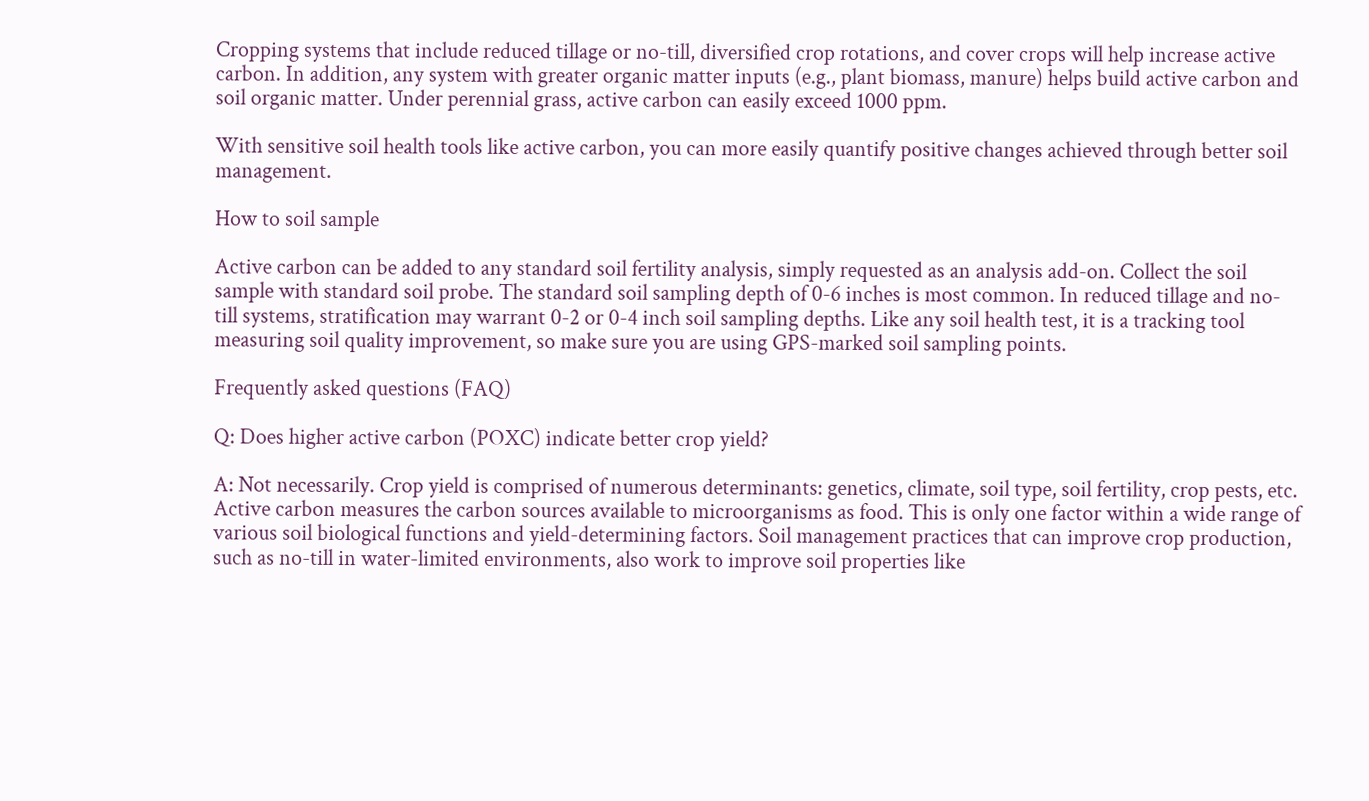Cropping systems that include reduced tillage or no-till, diversified crop rotations, and cover crops will help increase active carbon. In addition, any system with greater organic matter inputs (e.g., plant biomass, manure) helps build active carbon and soil organic matter. Under perennial grass, active carbon can easily exceed 1000 ppm.

With sensitive soil health tools like active carbon, you can more easily quantify positive changes achieved through better soil management.

How to soil sample

Active carbon can be added to any standard soil fertility analysis, simply requested as an analysis add-on. Collect the soil sample with standard soil probe. The standard soil sampling depth of 0-6 inches is most common. In reduced tillage and no-till systems, stratification may warrant 0-2 or 0-4 inch soil sampling depths. Like any soil health test, it is a tracking tool measuring soil quality improvement, so make sure you are using GPS-marked soil sampling points.

Frequently asked questions (FAQ)

Q: Does higher active carbon (POXC) indicate better crop yield?

A: Not necessarily. Crop yield is comprised of numerous determinants: genetics, climate, soil type, soil fertility, crop pests, etc. Active carbon measures the carbon sources available to microorganisms as food. This is only one factor within a wide range of various soil biological functions and yield-determining factors. Soil management practices that can improve crop production, such as no-till in water-limited environments, also work to improve soil properties like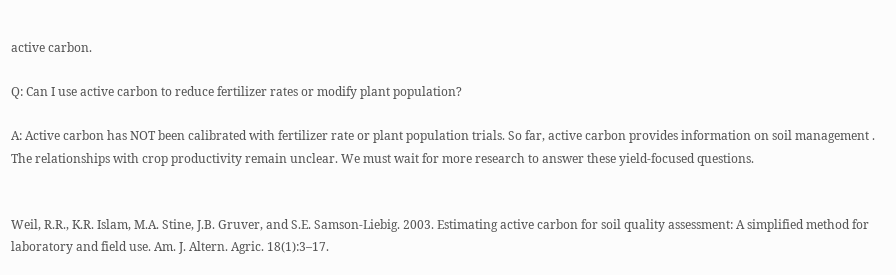active carbon.

Q: Can I use active carbon to reduce fertilizer rates or modify plant population?

A: Active carbon has NOT been calibrated with fertilizer rate or plant population trials. So far, active carbon provides information on soil management . The relationships with crop productivity remain unclear. We must wait for more research to answer these yield-focused questions.


Weil, R.R., K.R. Islam, M.A. Stine, J.B. Gruver, and S.E. Samson-Liebig. 2003. Estimating active carbon for soil quality assessment: A simplified method for laboratory and field use. Am. J. Altern. Agric. 18(1):3–17.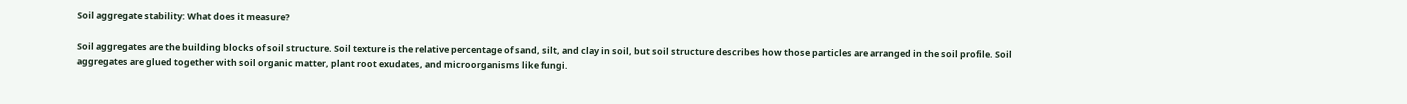Soil aggregate stability: What does it measure?

Soil aggregates are the building blocks of soil structure. Soil texture is the relative percentage of sand, silt, and clay in soil, but soil structure describes how those particles are arranged in the soil profile. Soil aggregates are glued together with soil organic matter, plant root exudates, and microorganisms like fungi.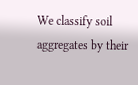We classify soil aggregates by their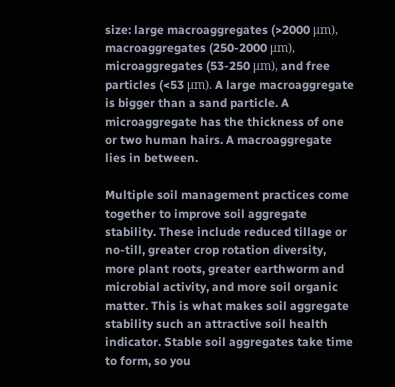size: large macroaggregates (>2000 μm), macroaggregates (250-2000 μm), microaggregates (53-250 μm), and free particles (<53 μm). A large macroaggregate is bigger than a sand particle. A microaggregate has the thickness of one or two human hairs. A macroaggregate lies in between.

Multiple soil management practices come together to improve soil aggregate stability. These include reduced tillage or no-till, greater crop rotation diversity, more plant roots, greater earthworm and microbial activity, and more soil organic matter. This is what makes soil aggregate stability such an attractive soil health indicator. Stable soil aggregates take time to form, so you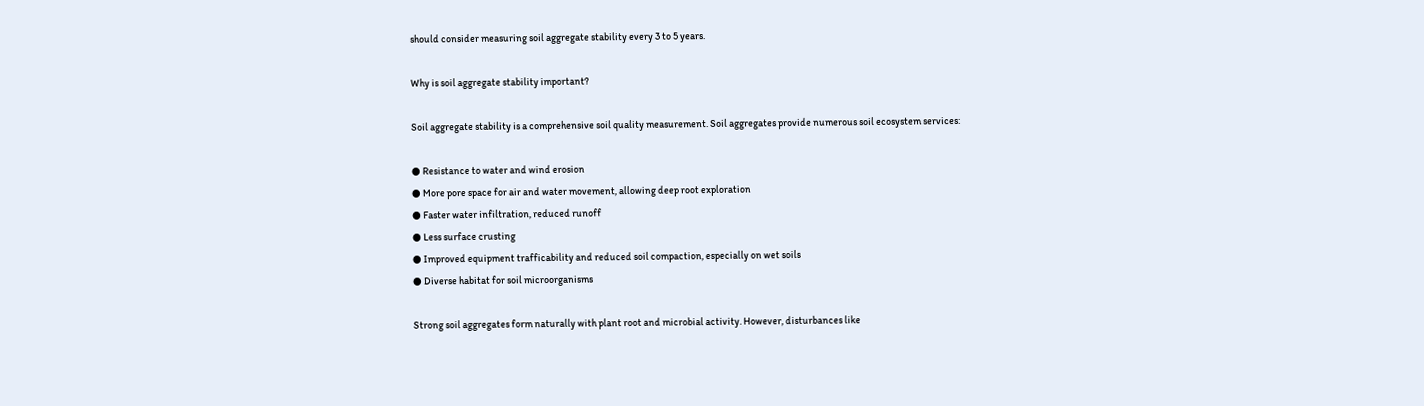should consider measuring soil aggregate stability every 3 to 5 years.

Why is soil aggregate stability important?

Soil aggregate stability is a comprehensive soil quality measurement. Soil aggregates provide numerous soil ecosystem services:

● Resistance to water and wind erosion
● More pore space for air and water movement, allowing deep root exploration
● Faster water infiltration, reduced runoff
● Less surface crusting
● Improved equipment trafficability and reduced soil compaction, especially on wet soils
● Diverse habitat for soil microorganisms

Strong soil aggregates form naturally with plant root and microbial activity. However, disturbances like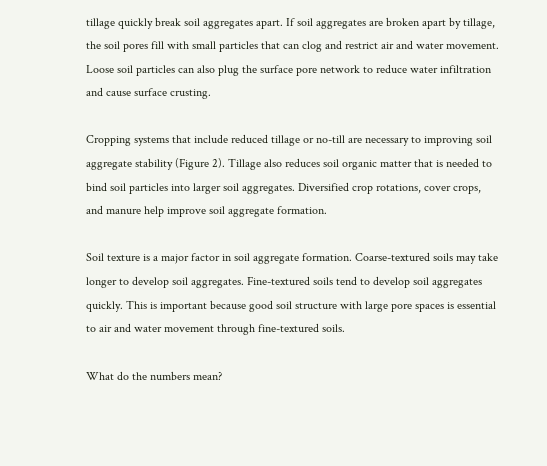tillage quickly break soil aggregates apart. If soil aggregates are broken apart by tillage, the soil pores fill with small particles that can clog and restrict air and water movement. Loose soil particles can also plug the surface pore network to reduce water infiltration and cause surface crusting.

Cropping systems that include reduced tillage or no-till are necessary to improving soil aggregate stability (Figure 2). Tillage also reduces soil organic matter that is needed to bind soil particles into larger soil aggregates. Diversified crop rotations, cover crops, and manure help improve soil aggregate formation.

Soil texture is a major factor in soil aggregate formation. Coarse-textured soils may take longer to develop soil aggregates. Fine-textured soils tend to develop soil aggregates quickly. This is important because good soil structure with large pore spaces is essential to air and water movement through fine-textured soils.

What do the numbers mean?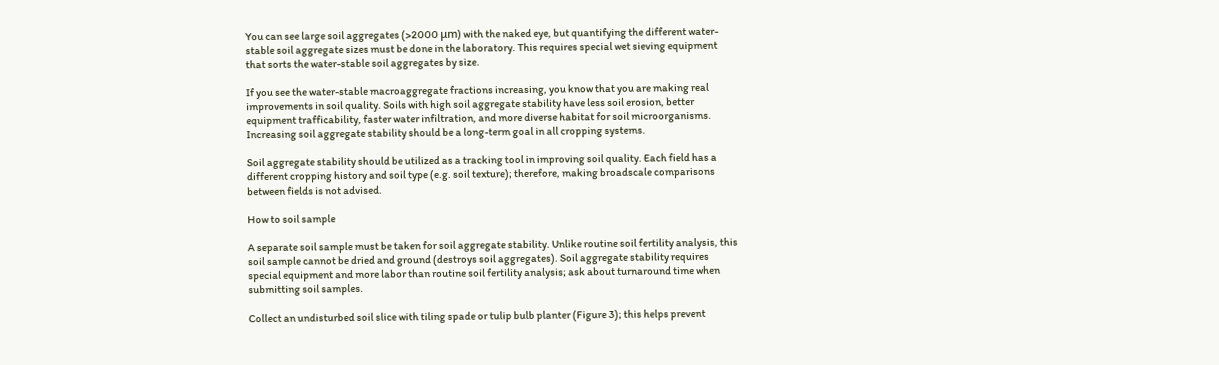You can see large soil aggregates (>2000 μm) with the naked eye, but quantifying the different water-stable soil aggregate sizes must be done in the laboratory. This requires special wet sieving equipment that sorts the water-stable soil aggregates by size.

If you see the water-stable macroaggregate fractions increasing, you know that you are making real improvements in soil quality. Soils with high soil aggregate stability have less soil erosion, better equipment trafficability, faster water infiltration, and more diverse habitat for soil microorganisms. Increasing soil aggregate stability should be a long-term goal in all cropping systems.

Soil aggregate stability should be utilized as a tracking tool in improving soil quality. Each field has a different cropping history and soil type (e.g. soil texture); therefore, making broadscale comparisons between fields is not advised.

How to soil sample

A separate soil sample must be taken for soil aggregate stability. Unlike routine soil fertility analysis, this soil sample cannot be dried and ground (destroys soil aggregates). Soil aggregate stability requires special equipment and more labor than routine soil fertility analysis; ask about turnaround time when submitting soil samples.

Collect an undisturbed soil slice with tiling spade or tulip bulb planter (Figure 3); this helps prevent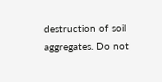destruction of soil aggregates. Do not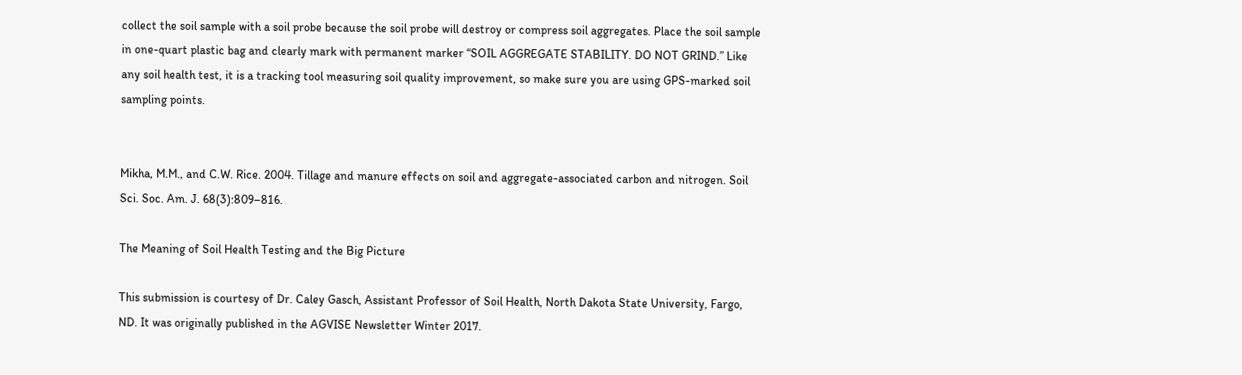collect the soil sample with a soil probe because the soil probe will destroy or compress soil aggregates. Place the soil sample in one-quart plastic bag and clearly mark with permanent marker “SOIL AGGREGATE STABILITY. DO NOT GRIND.” Like any soil health test, it is a tracking tool measuring soil quality improvement, so make sure you are using GPS-marked soil sampling points.


Mikha, M.M., and C.W. Rice. 2004. Tillage and manure effects on soil and aggregate-associated carbon and nitrogen. Soil Sci. Soc. Am. J. 68(3):809–816.

The Meaning of Soil Health Testing and the Big Picture

This submission is courtesy of Dr. Caley Gasch, Assistant Professor of Soil Health, North Dakota State University, Fargo, ND. It was originally published in the AGVISE Newsletter Winter 2017.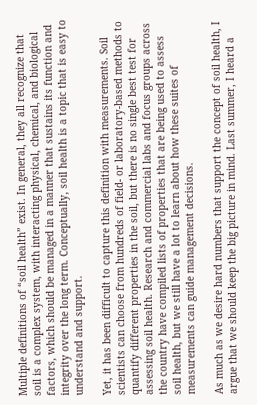Multiple definitions of “soil health” exist. In general, they all recognize that soil is a complex system, with interacting physical, chemical, and biological factors, which should be managed in a manner that sustains its function and integrity over the long term. Conceptually, soil health is a topic that is easy to understand and support.

Yet, it has been difficult to capture this definition with measurements. Soil scientists can choose from hundreds of field- or laboratory-based methods to quantify different properties in the soil, but there is no single best test for assessing soil health. Research and commercial labs and focus groups across the country have compiled lists of properties that are being used to assess soil health, but we still have a lot to learn about how these suites of measurements can guide management decisions.

As much as we desire hard numbers that support the concept of soil health, I argue that we should keep the big picture in mind. Last summer, I heard a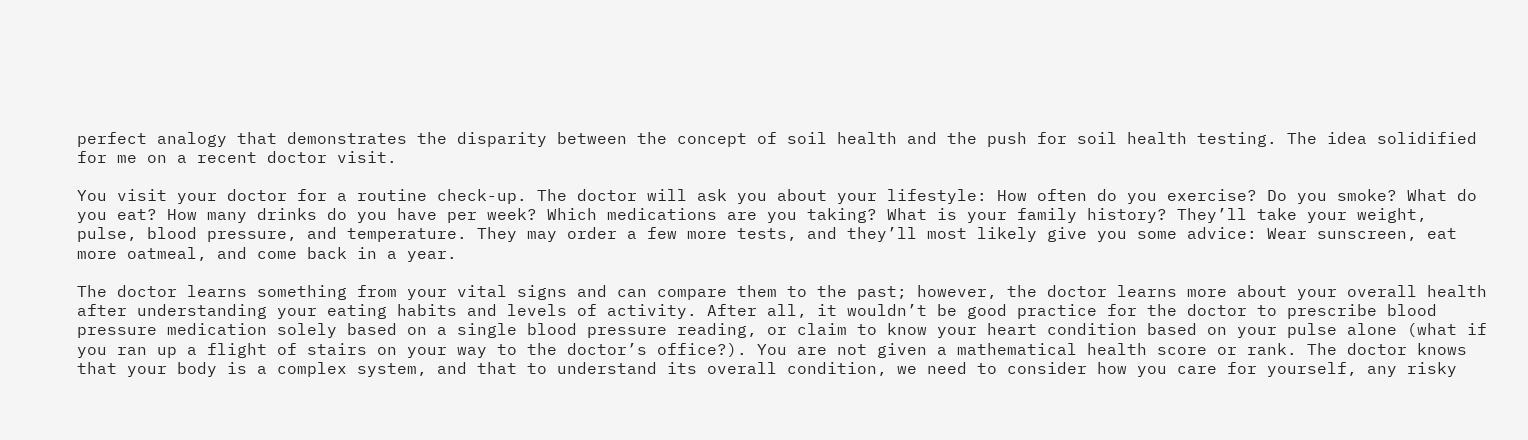perfect analogy that demonstrates the disparity between the concept of soil health and the push for soil health testing. The idea solidified for me on a recent doctor visit.

You visit your doctor for a routine check-up. The doctor will ask you about your lifestyle: How often do you exercise? Do you smoke? What do you eat? How many drinks do you have per week? Which medications are you taking? What is your family history? They’ll take your weight, pulse, blood pressure, and temperature. They may order a few more tests, and they’ll most likely give you some advice: Wear sunscreen, eat more oatmeal, and come back in a year.

The doctor learns something from your vital signs and can compare them to the past; however, the doctor learns more about your overall health after understanding your eating habits and levels of activity. After all, it wouldn’t be good practice for the doctor to prescribe blood pressure medication solely based on a single blood pressure reading, or claim to know your heart condition based on your pulse alone (what if you ran up a flight of stairs on your way to the doctor’s office?). You are not given a mathematical health score or rank. The doctor knows that your body is a complex system, and that to understand its overall condition, we need to consider how you care for yourself, any risky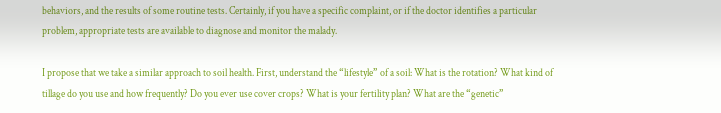behaviors, and the results of some routine tests. Certainly, if you have a specific complaint, or if the doctor identifies a particular problem, appropriate tests are available to diagnose and monitor the malady.

I propose that we take a similar approach to soil health. First, understand the “lifestyle” of a soil: What is the rotation? What kind of tillage do you use and how frequently? Do you ever use cover crops? What is your fertility plan? What are the “genetic”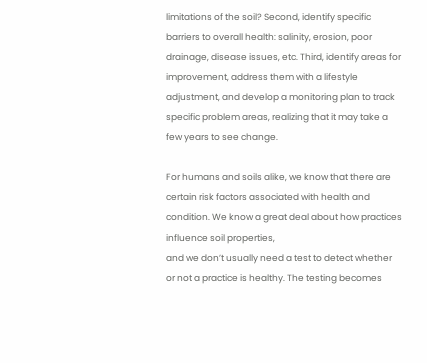limitations of the soil? Second, identify specific barriers to overall health: salinity, erosion, poor drainage, disease issues, etc. Third, identify areas for improvement, address them with a lifestyle adjustment, and develop a monitoring plan to track specific problem areas, realizing that it may take a few years to see change.

For humans and soils alike, we know that there are certain risk factors associated with health and condition. We know a great deal about how practices influence soil properties,
and we don’t usually need a test to detect whether or not a practice is healthy. The testing becomes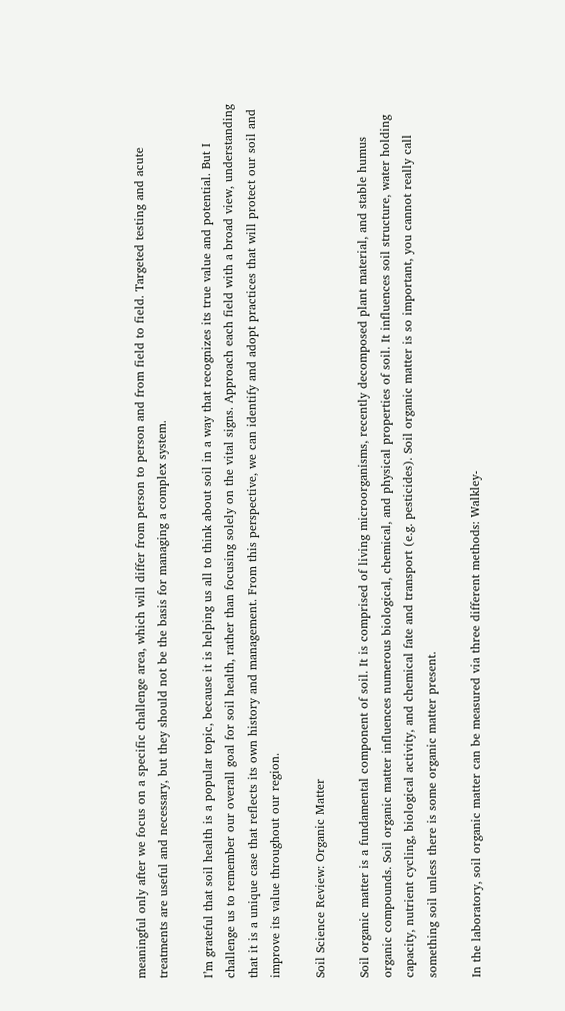meaningful only after we focus on a specific challenge area, which will differ from person to person and from field to field. Targeted testing and acute treatments are useful and necessary, but they should not be the basis for managing a complex system.

I’m grateful that soil health is a popular topic, because it is helping us all to think about soil in a way that recognizes its true value and potential. But I challenge us to remember our overall goal for soil health, rather than focusing solely on the vital signs. Approach each field with a broad view, understanding that it is a unique case that reflects its own history and management. From this perspective, we can identify and adopt practices that will protect our soil and improve its value throughout our region.

Soil Science Review: Organic Matter

Soil organic matter is a fundamental component of soil. It is comprised of living microorganisms, recently decomposed plant material, and stable humus organic compounds. Soil organic matter influences numerous biological, chemical, and physical properties of soil. It influences soil structure, water holding capacity, nutrient cycling, biological activity, and chemical fate and transport (e.g. pesticides). Soil organic matter is so important, you cannot really call something soil unless there is some organic matter present.

In the laboratory, soil organic matter can be measured via three different methods: Walkley-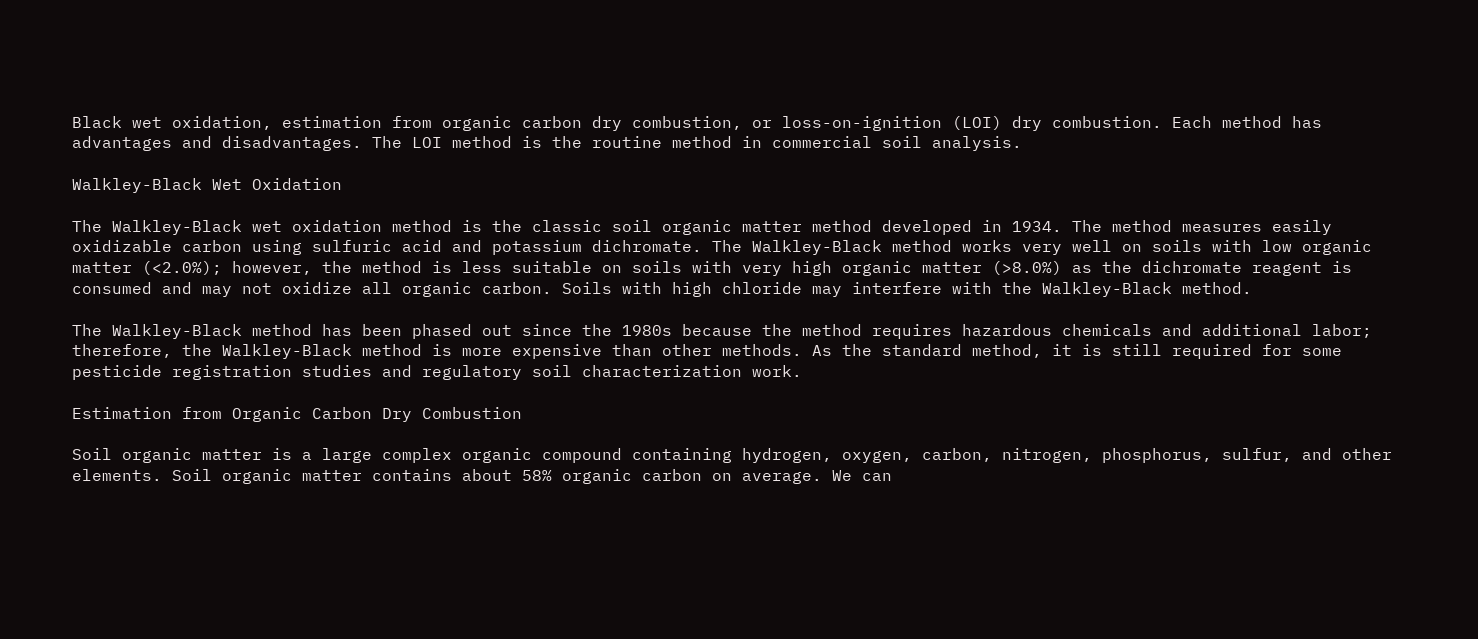Black wet oxidation, estimation from organic carbon dry combustion, or loss-on-ignition (LOI) dry combustion. Each method has advantages and disadvantages. The LOI method is the routine method in commercial soil analysis.

Walkley-Black Wet Oxidation

The Walkley-Black wet oxidation method is the classic soil organic matter method developed in 1934. The method measures easily oxidizable carbon using sulfuric acid and potassium dichromate. The Walkley-Black method works very well on soils with low organic matter (<2.0%); however, the method is less suitable on soils with very high organic matter (>8.0%) as the dichromate reagent is consumed and may not oxidize all organic carbon. Soils with high chloride may interfere with the Walkley-Black method.

The Walkley-Black method has been phased out since the 1980s because the method requires hazardous chemicals and additional labor; therefore, the Walkley-Black method is more expensive than other methods. As the standard method, it is still required for some pesticide registration studies and regulatory soil characterization work.

Estimation from Organic Carbon Dry Combustion

Soil organic matter is a large complex organic compound containing hydrogen, oxygen, carbon, nitrogen, phosphorus, sulfur, and other elements. Soil organic matter contains about 58% organic carbon on average. We can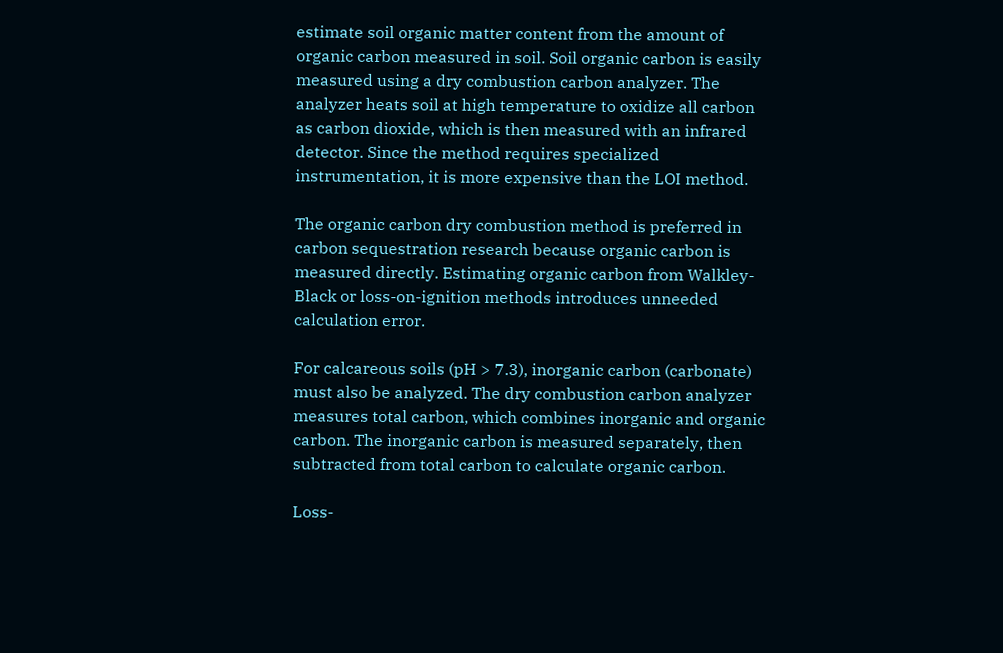estimate soil organic matter content from the amount of organic carbon measured in soil. Soil organic carbon is easily measured using a dry combustion carbon analyzer. The analyzer heats soil at high temperature to oxidize all carbon as carbon dioxide, which is then measured with an infrared detector. Since the method requires specialized instrumentation, it is more expensive than the LOI method.

The organic carbon dry combustion method is preferred in carbon sequestration research because organic carbon is measured directly. Estimating organic carbon from Walkley-Black or loss-on-ignition methods introduces unneeded calculation error.

For calcareous soils (pH > 7.3), inorganic carbon (carbonate) must also be analyzed. The dry combustion carbon analyzer measures total carbon, which combines inorganic and organic carbon. The inorganic carbon is measured separately, then subtracted from total carbon to calculate organic carbon.

Loss-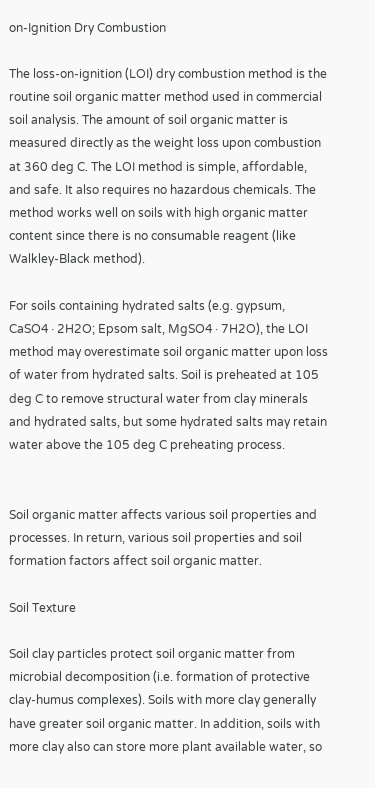on-Ignition Dry Combustion

The loss-on-ignition (LOI) dry combustion method is the routine soil organic matter method used in commercial soil analysis. The amount of soil organic matter is measured directly as the weight loss upon combustion at 360 deg C. The LOI method is simple, affordable, and safe. It also requires no hazardous chemicals. The method works well on soils with high organic matter content since there is no consumable reagent (like Walkley-Black method).

For soils containing hydrated salts (e.g. gypsum, CaSO4∙2H2O; Epsom salt, MgSO4∙7H2O), the LOI method may overestimate soil organic matter upon loss of water from hydrated salts. Soil is preheated at 105 deg C to remove structural water from clay minerals and hydrated salts, but some hydrated salts may retain water above the 105 deg C preheating process.


Soil organic matter affects various soil properties and processes. In return, various soil properties and soil formation factors affect soil organic matter.

Soil Texture

Soil clay particles protect soil organic matter from microbial decomposition (i.e. formation of protective clay-humus complexes). Soils with more clay generally have greater soil organic matter. In addition, soils with more clay also can store more plant available water, so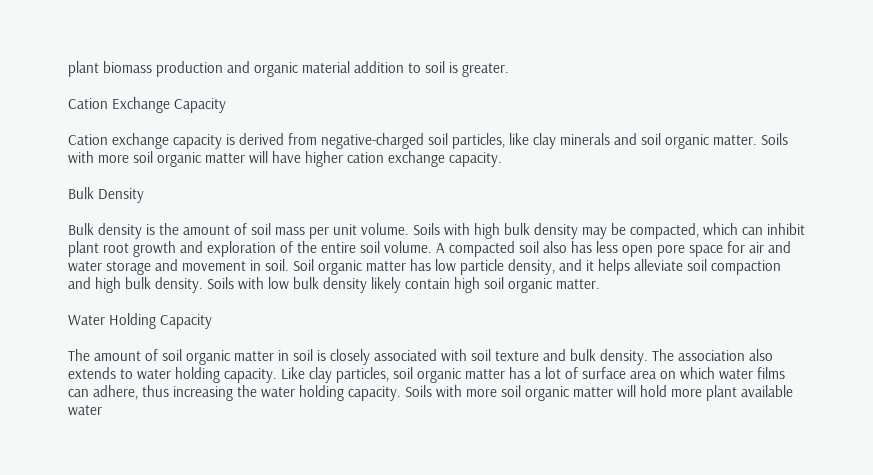plant biomass production and organic material addition to soil is greater.

Cation Exchange Capacity

Cation exchange capacity is derived from negative-charged soil particles, like clay minerals and soil organic matter. Soils with more soil organic matter will have higher cation exchange capacity.

Bulk Density

Bulk density is the amount of soil mass per unit volume. Soils with high bulk density may be compacted, which can inhibit plant root growth and exploration of the entire soil volume. A compacted soil also has less open pore space for air and water storage and movement in soil. Soil organic matter has low particle density, and it helps alleviate soil compaction and high bulk density. Soils with low bulk density likely contain high soil organic matter.

Water Holding Capacity

The amount of soil organic matter in soil is closely associated with soil texture and bulk density. The association also extends to water holding capacity. Like clay particles, soil organic matter has a lot of surface area on which water films can adhere, thus increasing the water holding capacity. Soils with more soil organic matter will hold more plant available water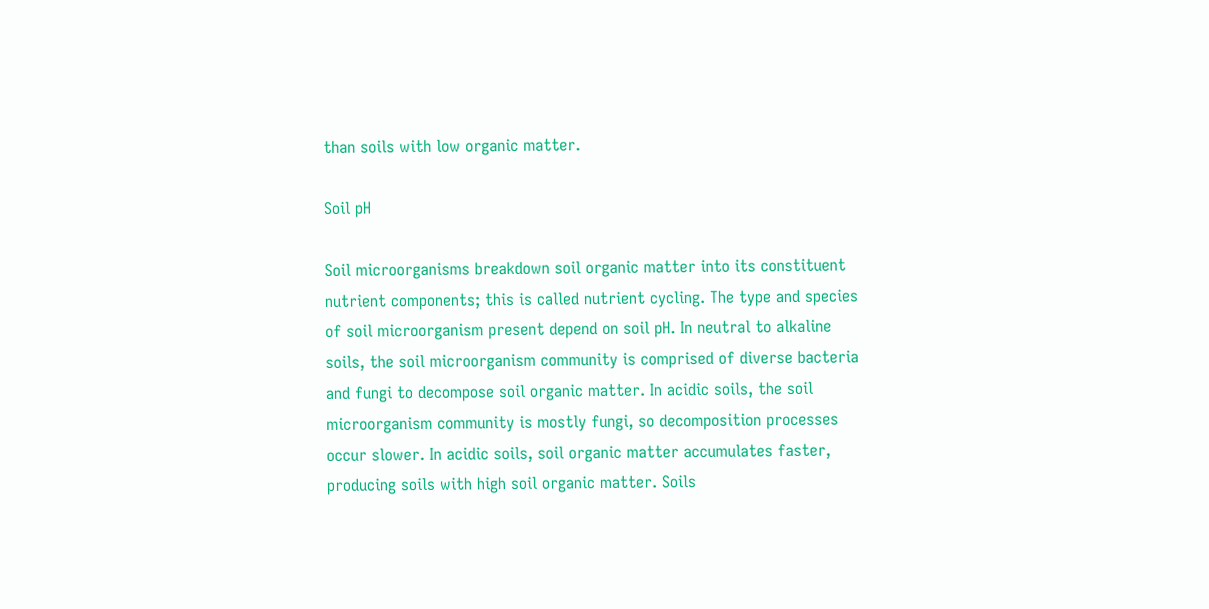than soils with low organic matter.

Soil pH

Soil microorganisms breakdown soil organic matter into its constituent nutrient components; this is called nutrient cycling. The type and species of soil microorganism present depend on soil pH. In neutral to alkaline soils, the soil microorganism community is comprised of diverse bacteria and fungi to decompose soil organic matter. In acidic soils, the soil microorganism community is mostly fungi, so decomposition processes occur slower. In acidic soils, soil organic matter accumulates faster, producing soils with high soil organic matter. Soils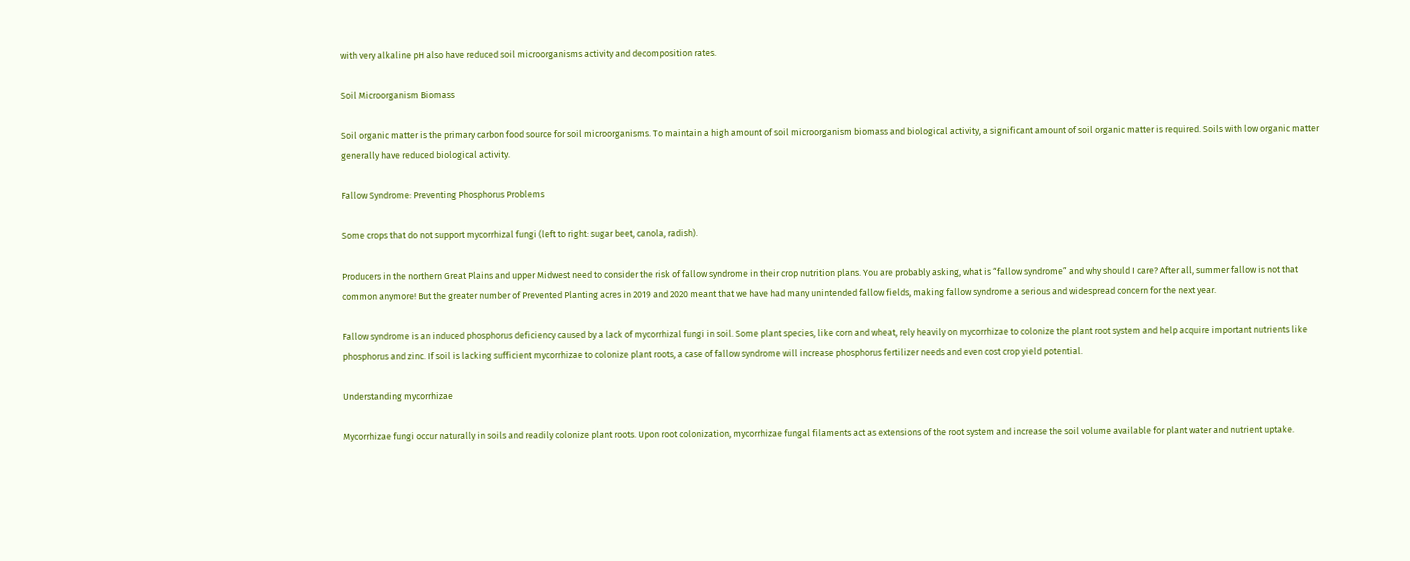with very alkaline pH also have reduced soil microorganisms activity and decomposition rates.

Soil Microorganism Biomass

Soil organic matter is the primary carbon food source for soil microorganisms. To maintain a high amount of soil microorganism biomass and biological activity, a significant amount of soil organic matter is required. Soils with low organic matter generally have reduced biological activity.

Fallow Syndrome: Preventing Phosphorus Problems

Some crops that do not support mycorrhizal fungi (left to right: sugar beet, canola, radish).

Producers in the northern Great Plains and upper Midwest need to consider the risk of fallow syndrome in their crop nutrition plans. You are probably asking, what is “fallow syndrome” and why should I care? After all, summer fallow is not that common anymore! But the greater number of Prevented Planting acres in 2019 and 2020 meant that we have had many unintended fallow fields, making fallow syndrome a serious and widespread concern for the next year.

Fallow syndrome is an induced phosphorus deficiency caused by a lack of mycorrhizal fungi in soil. Some plant species, like corn and wheat, rely heavily on mycorrhizae to colonize the plant root system and help acquire important nutrients like phosphorus and zinc. If soil is lacking sufficient mycorrhizae to colonize plant roots, a case of fallow syndrome will increase phosphorus fertilizer needs and even cost crop yield potential.

Understanding mycorrhizae

Mycorrhizae fungi occur naturally in soils and readily colonize plant roots. Upon root colonization, mycorrhizae fungal filaments act as extensions of the root system and increase the soil volume available for plant water and nutrient uptake.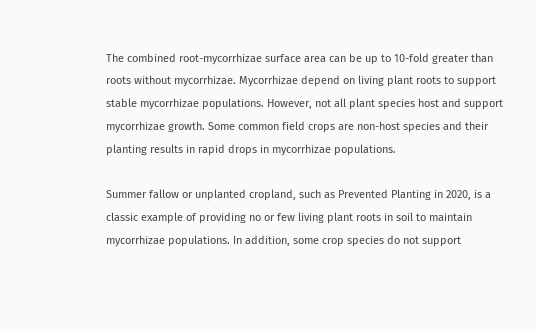The combined root-mycorrhizae surface area can be up to 10-fold greater than roots without mycorrhizae. Mycorrhizae depend on living plant roots to support stable mycorrhizae populations. However, not all plant species host and support mycorrhizae growth. Some common field crops are non-host species and their planting results in rapid drops in mycorrhizae populations.

Summer fallow or unplanted cropland, such as Prevented Planting in 2020, is a classic example of providing no or few living plant roots in soil to maintain mycorrhizae populations. In addition, some crop species do not support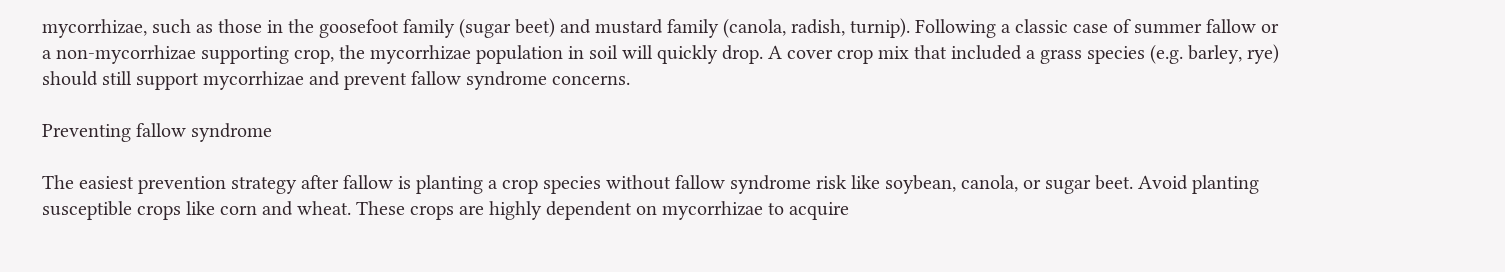mycorrhizae, such as those in the goosefoot family (sugar beet) and mustard family (canola, radish, turnip). Following a classic case of summer fallow or a non-mycorrhizae supporting crop, the mycorrhizae population in soil will quickly drop. A cover crop mix that included a grass species (e.g. barley, rye) should still support mycorrhizae and prevent fallow syndrome concerns.

Preventing fallow syndrome

The easiest prevention strategy after fallow is planting a crop species without fallow syndrome risk like soybean, canola, or sugar beet. Avoid planting susceptible crops like corn and wheat. These crops are highly dependent on mycorrhizae to acquire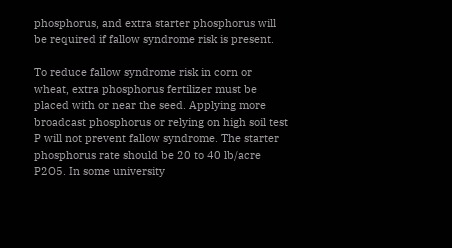phosphorus, and extra starter phosphorus will be required if fallow syndrome risk is present.

To reduce fallow syndrome risk in corn or wheat, extra phosphorus fertilizer must be placed with or near the seed. Applying more broadcast phosphorus or relying on high soil test P will not prevent fallow syndrome. The starter phosphorus rate should be 20 to 40 lb/acre P2O5. In some university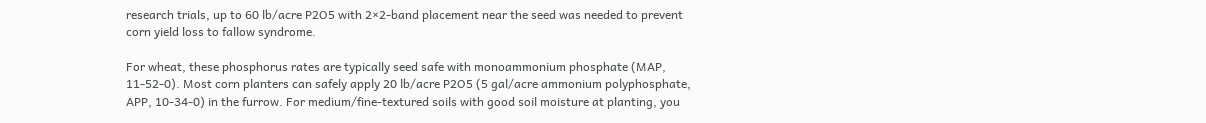research trials, up to 60 lb/acre P2O5 with 2×2-band placement near the seed was needed to prevent corn yield loss to fallow syndrome.

For wheat, these phosphorus rates are typically seed safe with monoammonium phosphate (MAP, 11-52-0). Most corn planters can safely apply 20 lb/acre P2O5 (5 gal/acre ammonium polyphosphate, APP, 10-34-0) in the furrow. For medium/fine-textured soils with good soil moisture at planting, you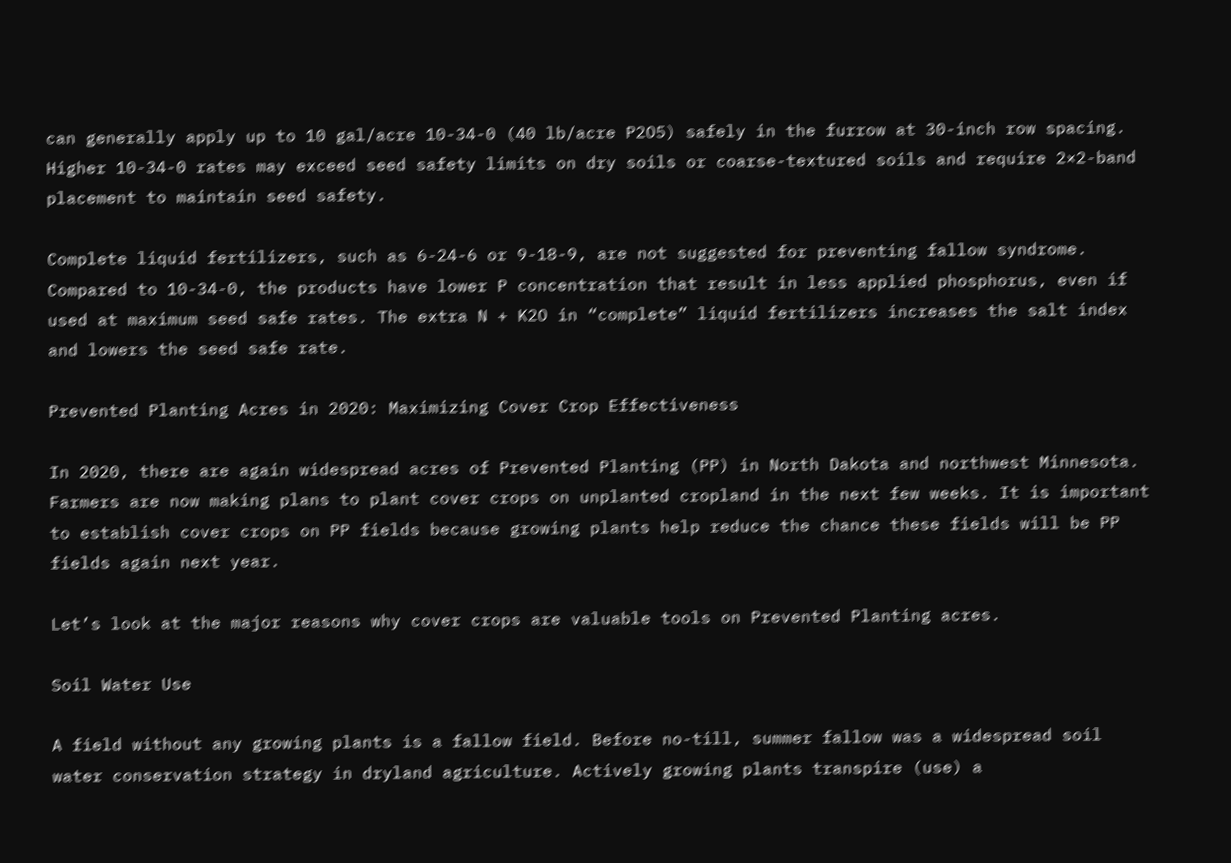can generally apply up to 10 gal/acre 10-34-0 (40 lb/acre P2O5) safely in the furrow at 30-inch row spacing. Higher 10-34-0 rates may exceed seed safety limits on dry soils or coarse-textured soils and require 2×2-band placement to maintain seed safety.

Complete liquid fertilizers, such as 6-24-6 or 9-18-9, are not suggested for preventing fallow syndrome. Compared to 10-34-0, the products have lower P concentration that result in less applied phosphorus, even if used at maximum seed safe rates. The extra N + K2O in “complete” liquid fertilizers increases the salt index and lowers the seed safe rate.

Prevented Planting Acres in 2020: Maximizing Cover Crop Effectiveness

In 2020, there are again widespread acres of Prevented Planting (PP) in North Dakota and northwest Minnesota. Farmers are now making plans to plant cover crops on unplanted cropland in the next few weeks. It is important to establish cover crops on PP fields because growing plants help reduce the chance these fields will be PP fields again next year.

Let’s look at the major reasons why cover crops are valuable tools on Prevented Planting acres.

Soil Water Use

A field without any growing plants is a fallow field. Before no-till, summer fallow was a widespread soil water conservation strategy in dryland agriculture. Actively growing plants transpire (use) a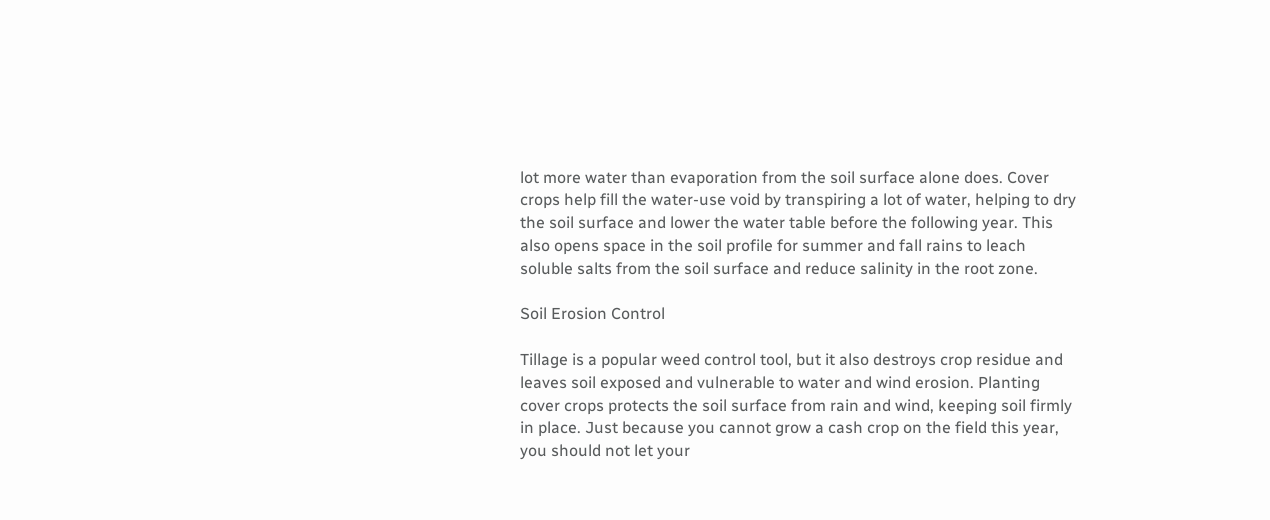lot more water than evaporation from the soil surface alone does. Cover crops help fill the water-use void by transpiring a lot of water, helping to dry the soil surface and lower the water table before the following year. This also opens space in the soil profile for summer and fall rains to leach soluble salts from the soil surface and reduce salinity in the root zone.

Soil Erosion Control

Tillage is a popular weed control tool, but it also destroys crop residue and leaves soil exposed and vulnerable to water and wind erosion. Planting cover crops protects the soil surface from rain and wind, keeping soil firmly in place. Just because you cannot grow a cash crop on the field this year, you should not let your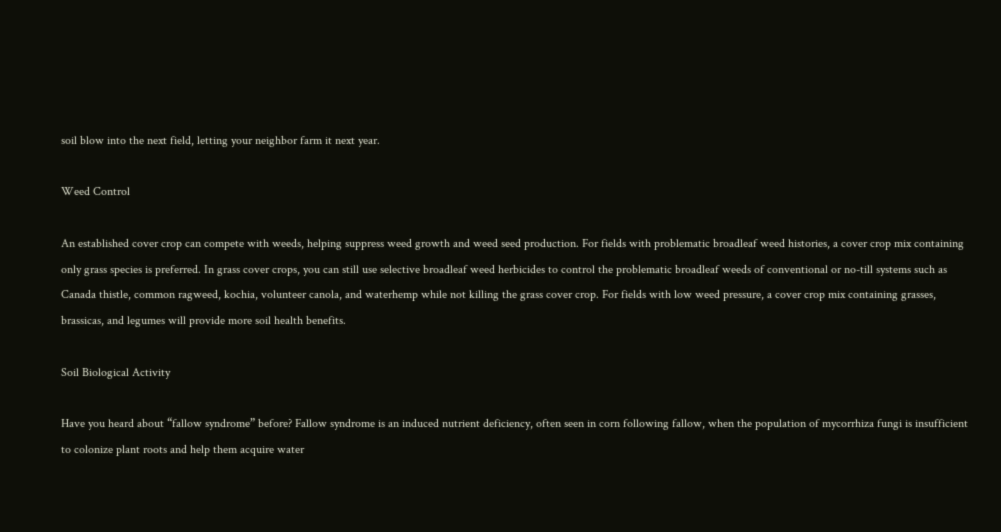soil blow into the next field, letting your neighbor farm it next year.

Weed Control

An established cover crop can compete with weeds, helping suppress weed growth and weed seed production. For fields with problematic broadleaf weed histories, a cover crop mix containing only grass species is preferred. In grass cover crops, you can still use selective broadleaf weed herbicides to control the problematic broadleaf weeds of conventional or no-till systems such as Canada thistle, common ragweed, kochia, volunteer canola, and waterhemp while not killing the grass cover crop. For fields with low weed pressure, a cover crop mix containing grasses, brassicas, and legumes will provide more soil health benefits.

Soil Biological Activity

Have you heard about “fallow syndrome” before? Fallow syndrome is an induced nutrient deficiency, often seen in corn following fallow, when the population of mycorrhiza fungi is insufficient to colonize plant roots and help them acquire water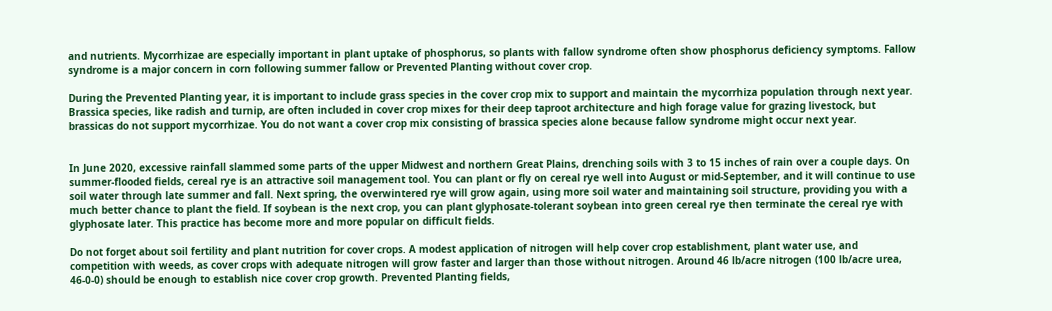and nutrients. Mycorrhizae are especially important in plant uptake of phosphorus, so plants with fallow syndrome often show phosphorus deficiency symptoms. Fallow syndrome is a major concern in corn following summer fallow or Prevented Planting without cover crop.

During the Prevented Planting year, it is important to include grass species in the cover crop mix to support and maintain the mycorrhiza population through next year. Brassica species, like radish and turnip, are often included in cover crop mixes for their deep taproot architecture and high forage value for grazing livestock, but brassicas do not support mycorrhizae. You do not want a cover crop mix consisting of brassica species alone because fallow syndrome might occur next year.


In June 2020, excessive rainfall slammed some parts of the upper Midwest and northern Great Plains, drenching soils with 3 to 15 inches of rain over a couple days. On summer-flooded fields, cereal rye is an attractive soil management tool. You can plant or fly on cereal rye well into August or mid-September, and it will continue to use soil water through late summer and fall. Next spring, the overwintered rye will grow again, using more soil water and maintaining soil structure, providing you with a much better chance to plant the field. If soybean is the next crop, you can plant glyphosate-tolerant soybean into green cereal rye then terminate the cereal rye with glyphosate later. This practice has become more and more popular on difficult fields.

Do not forget about soil fertility and plant nutrition for cover crops. A modest application of nitrogen will help cover crop establishment, plant water use, and competition with weeds, as cover crops with adequate nitrogen will grow faster and larger than those without nitrogen. Around 46 lb/acre nitrogen (100 lb/acre urea, 46-0-0) should be enough to establish nice cover crop growth. Prevented Planting fields,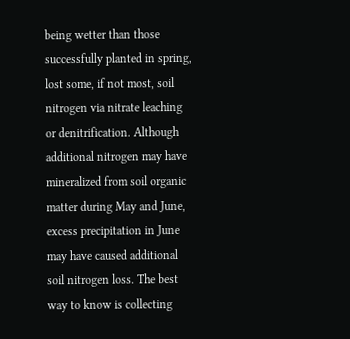being wetter than those successfully planted in spring, lost some, if not most, soil nitrogen via nitrate leaching or denitrification. Although additional nitrogen may have mineralized from soil organic matter during May and June, excess precipitation in June may have caused additional soil nitrogen loss. The best way to know is collecting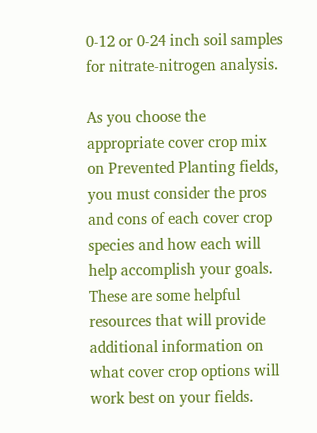0-12 or 0-24 inch soil samples for nitrate-nitrogen analysis.

As you choose the appropriate cover crop mix on Prevented Planting fields, you must consider the pros and cons of each cover crop species and how each will help accomplish your goals. These are some helpful resources that will provide additional information on what cover crop options will work best on your fields.